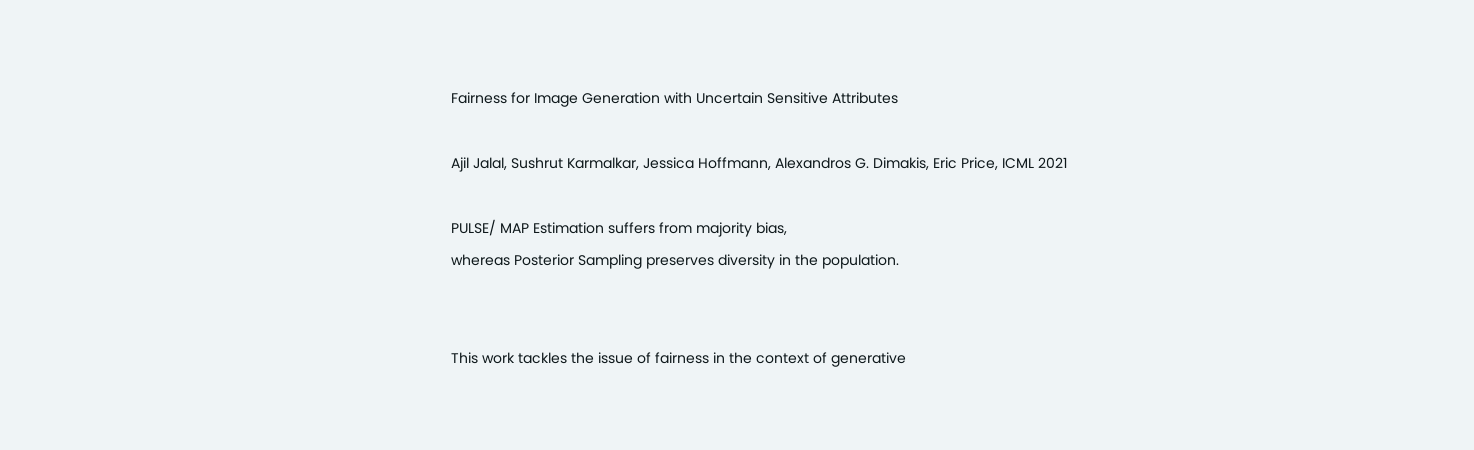Fairness for Image Generation with Uncertain Sensitive Attributes

Ajil Jalal, Sushrut Karmalkar, Jessica Hoffmann, Alexandros G. Dimakis, Eric Price, ICML 2021

PULSE/ MAP Estimation suffers from majority bias,
whereas Posterior Sampling preserves diversity in the population.


This work tackles the issue of fairness in the context of generative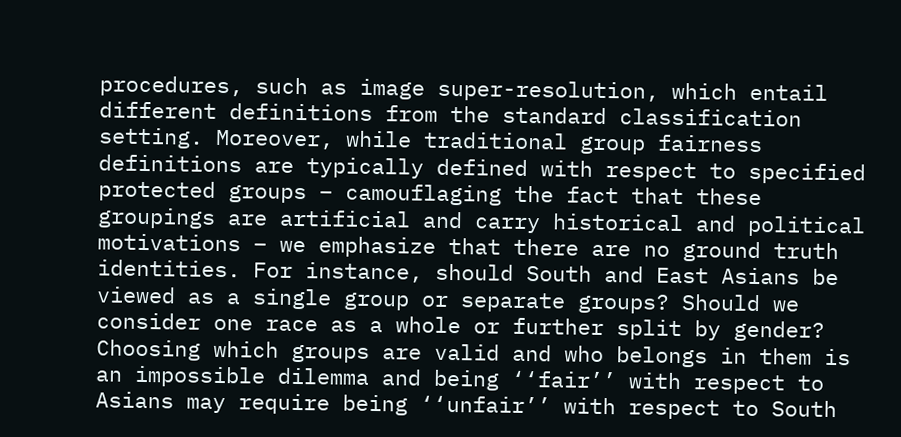procedures, such as image super-resolution, which entail different definitions from the standard classification setting. Moreover, while traditional group fairness definitions are typically defined with respect to specified protected groups – camouflaging the fact that these groupings are artificial and carry historical and political motivations – we emphasize that there are no ground truth identities. For instance, should South and East Asians be viewed as a single group or separate groups? Should we consider one race as a whole or further split by gender? Choosing which groups are valid and who belongs in them is an impossible dilemma and being ‘‘fair’’ with respect to Asians may require being ‘‘unfair’’ with respect to South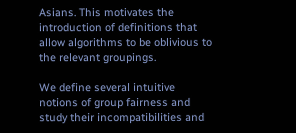Asians. This motivates the introduction of definitions that allow algorithms to be oblivious to the relevant groupings.

We define several intuitive notions of group fairness and study their incompatibilities and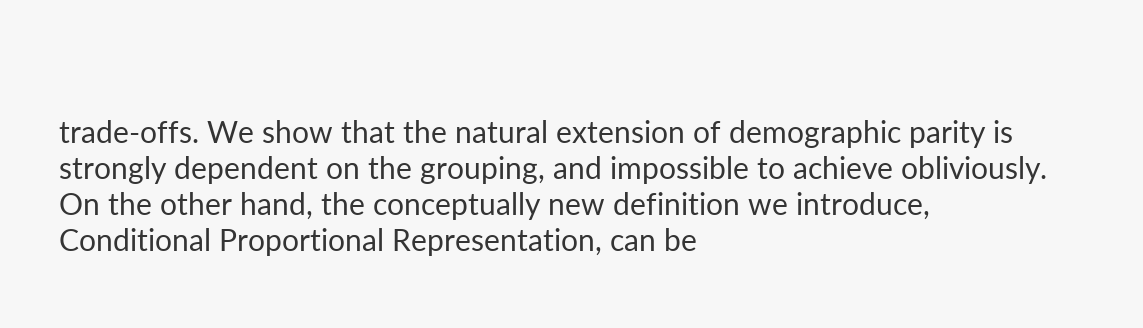trade-offs. We show that the natural extension of demographic parity is strongly dependent on the grouping, and impossible to achieve obliviously. On the other hand, the conceptually new definition we introduce, Conditional Proportional Representation, can be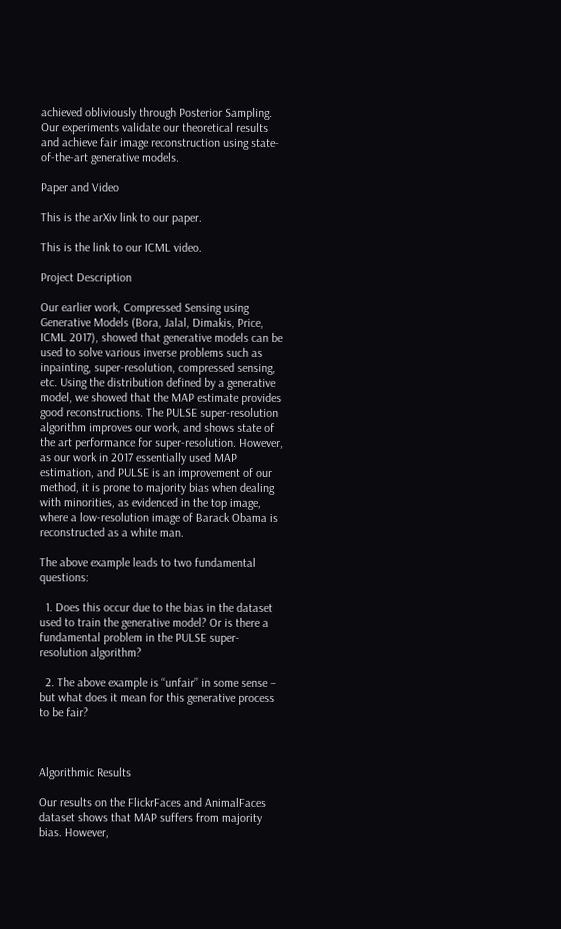achieved obliviously through Posterior Sampling. Our experiments validate our theoretical results and achieve fair image reconstruction using state-of-the-art generative models.

Paper and Video

This is the arXiv link to our paper.

This is the link to our ICML video.

Project Description

Our earlier work, Compressed Sensing using Generative Models (Bora, Jalal, Dimakis, Price, ICML 2017), showed that generative models can be used to solve various inverse problems such as inpainting, super-resolution, compressed sensing, etc. Using the distribution defined by a generative model, we showed that the MAP estimate provides good reconstructions. The PULSE super-resolution algorithm improves our work, and shows state of the art performance for super-resolution. However, as our work in 2017 essentially used MAP estimation, and PULSE is an improvement of our method, it is prone to majority bias when dealing with minorities, as evidenced in the top image, where a low-resolution image of Barack Obama is reconstructed as a white man.

The above example leads to two fundamental questions:

  1. Does this occur due to the bias in the dataset used to train the generative model? Or is there a fundamental problem in the PULSE super-resolution algorithm?

  2. The above example is ‘‘unfair’’ in some sense – but what does it mean for this generative process to be fair?



Algorithmic Results

Our results on the FlickrFaces and AnimalFaces dataset shows that MAP suffers from majority bias. However,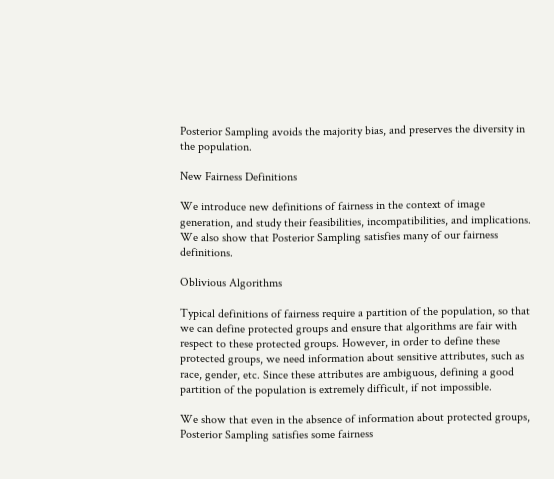Posterior Sampling avoids the majority bias, and preserves the diversity in the population.

New Fairness Definitions

We introduce new definitions of fairness in the context of image generation, and study their feasibilities, incompatibilities, and implications. We also show that Posterior Sampling satisfies many of our fairness definitions.

Oblivious Algorithms

Typical definitions of fairness require a partition of the population, so that we can define protected groups and ensure that algorithms are fair with respect to these protected groups. However, in order to define these protected groups, we need information about sensitive attributes, such as race, gender, etc. Since these attributes are ambiguous, defining a good partition of the population is extremely difficult, if not impossible.

We show that even in the absence of information about protected groups, Posterior Sampling satisfies some fairness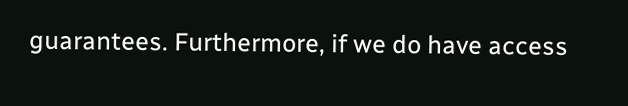guarantees. Furthermore, if we do have access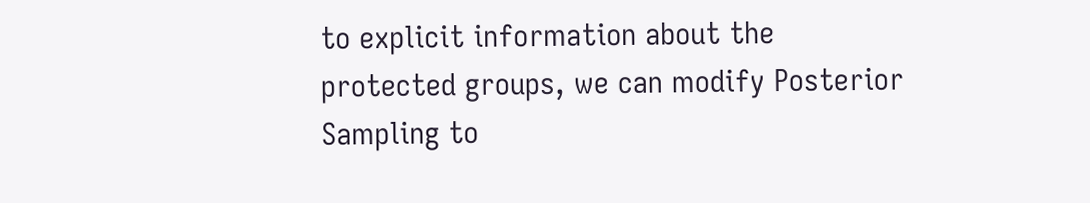to explicit information about the protected groups, we can modify Posterior Sampling to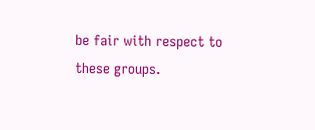be fair with respect to these groups.